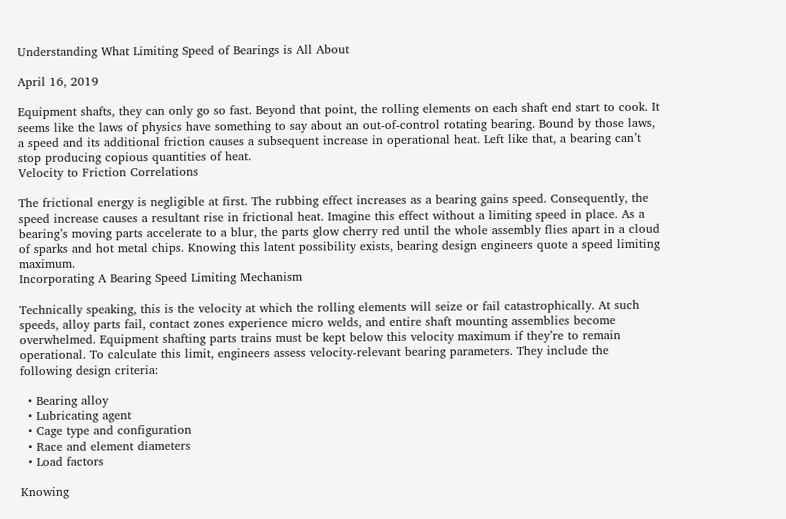Understanding What Limiting Speed of Bearings is All About

April 16, 2019

Equipment shafts, they can only go so fast. Beyond that point, the rolling elements on each shaft end start to cook. It seems like the laws of physics have something to say about an out-of-control rotating bearing. Bound by those laws, a speed and its additional friction causes a subsequent increase in operational heat. Left like that, a bearing can’t stop producing copious quantities of heat.
Velocity to Friction Correlations

The frictional energy is negligible at first. The rubbing effect increases as a bearing gains speed. Consequently, the speed increase causes a resultant rise in frictional heat. Imagine this effect without a limiting speed in place. As a bearing’s moving parts accelerate to a blur, the parts glow cherry red until the whole assembly flies apart in a cloud of sparks and hot metal chips. Knowing this latent possibility exists, bearing design engineers quote a speed limiting maximum.
Incorporating A Bearing Speed Limiting Mechanism

Technically speaking, this is the velocity at which the rolling elements will seize or fail catastrophically. At such speeds, alloy parts fail, contact zones experience micro welds, and entire shaft mounting assemblies become overwhelmed. Equipment shafting parts trains must be kept below this velocity maximum if they’re to remain operational. To calculate this limit, engineers assess velocity-relevant bearing parameters. They include the following design criteria:

  • Bearing alloy
  • Lubricating agent
  • Cage type and configuration
  • Race and element diameters
  • Load factors

Knowing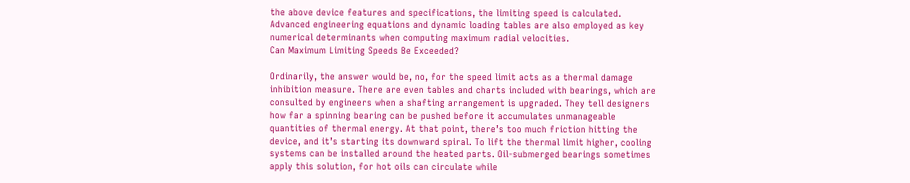the above device features and specifications, the limiting speed is calculated. Advanced engineering equations and dynamic loading tables are also employed as key numerical determinants when computing maximum radial velocities.
Can Maximum Limiting Speeds Be Exceeded?

Ordinarily, the answer would be, no, for the speed limit acts as a thermal damage inhibition measure. There are even tables and charts included with bearings, which are consulted by engineers when a shafting arrangement is upgraded. They tell designers how far a spinning bearing can be pushed before it accumulates unmanageable quantities of thermal energy. At that point, there’s too much friction hitting the device, and it’s starting its downward spiral. To lift the thermal limit higher, cooling systems can be installed around the heated parts. Oil-submerged bearings sometimes apply this solution, for hot oils can circulate while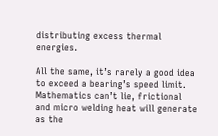distributing excess thermal energies.

All the same, it’s rarely a good idea to exceed a bearing’s speed limit. Mathematics can’t lie, frictional and micro welding heat will generate as the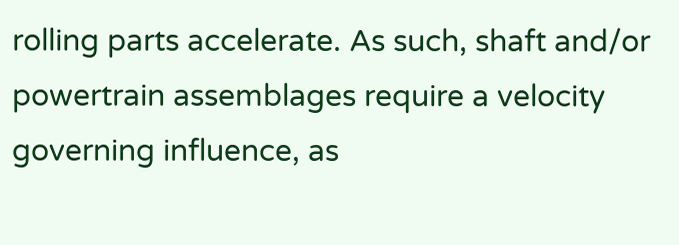rolling parts accelerate. As such, shaft and/or powertrain assemblages require a velocity governing influence, as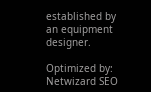established by an equipment designer.

Optimized by: Netwizard SEO